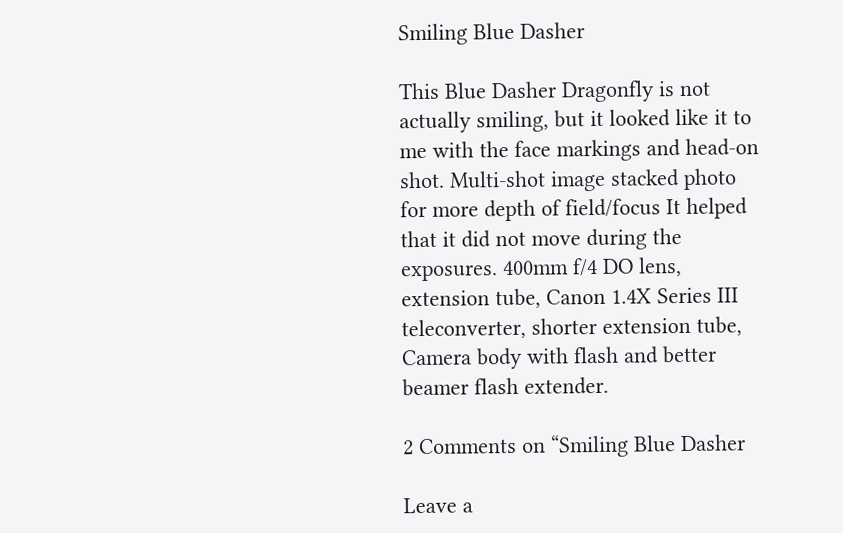Smiling Blue Dasher

This Blue Dasher Dragonfly is not actually smiling, but it looked like it to me with the face markings and head-on shot. Multi-shot image stacked photo for more depth of field/focus It helped that it did not move during the exposures. 400mm f/4 DO lens, extension tube, Canon 1.4X Series III teleconverter, shorter extension tube, Camera body with flash and better beamer flash extender.

2 Comments on “Smiling Blue Dasher

Leave a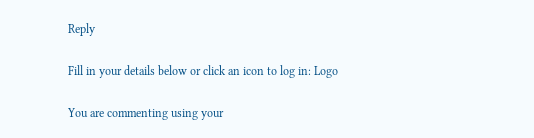Reply

Fill in your details below or click an icon to log in: Logo

You are commenting using your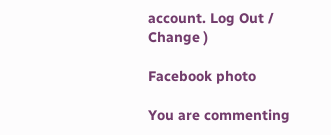account. Log Out /  Change )

Facebook photo

You are commenting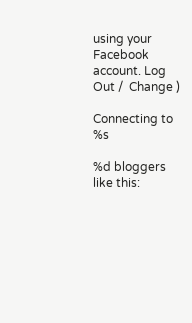using your Facebook account. Log Out /  Change )

Connecting to %s

%d bloggers like this: